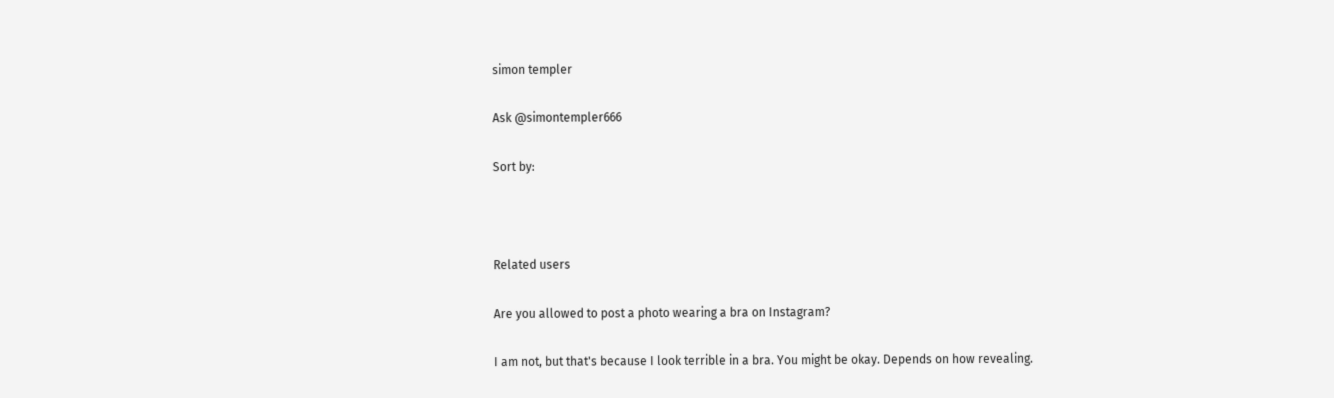simon templer

Ask @simontempler666

Sort by:



Related users

Are you allowed to post a photo wearing a bra on Instagram?

I am not, but that's because I look terrible in a bra. You might be okay. Depends on how revealing.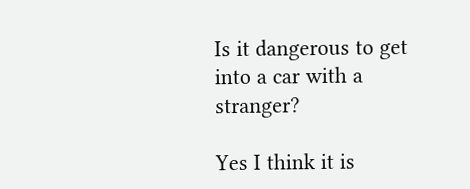Is it dangerous to get into a car with a stranger?

Yes I think it is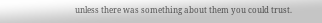unless there was something about them you could trust.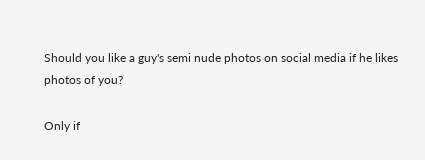Should you like a guy's semi nude photos on social media if he likes photos of you?

Only if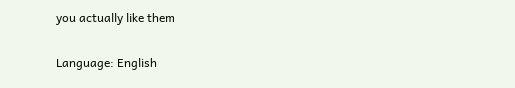you actually like them


Language: English